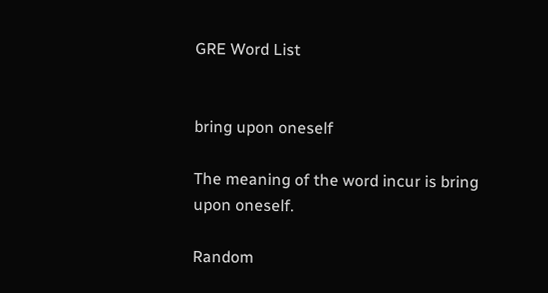GRE Word List


bring upon oneself

The meaning of the word incur is bring upon oneself.

Random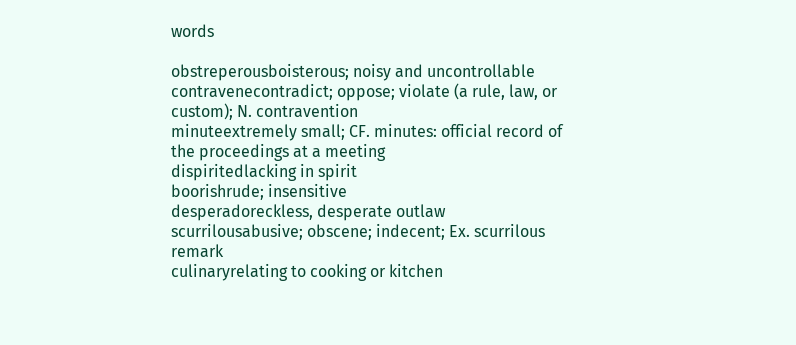words

obstreperousboisterous; noisy and uncontrollable
contravenecontradict; oppose; violate (a rule, law, or custom); N. contravention
minuteextremely small; CF. minutes: official record of the proceedings at a meeting
dispiritedlacking in spirit
boorishrude; insensitive
desperadoreckless, desperate outlaw
scurrilousabusive; obscene; indecent; Ex. scurrilous remark
culinaryrelating to cooking or kitchen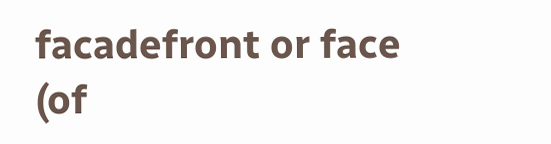facadefront or face (of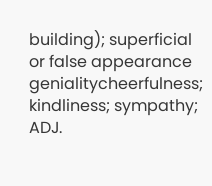building); superficial or false appearance
genialitycheerfulness; kindliness; sympathy; ADJ.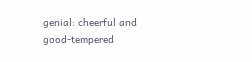genial: cheerful and good-tempered